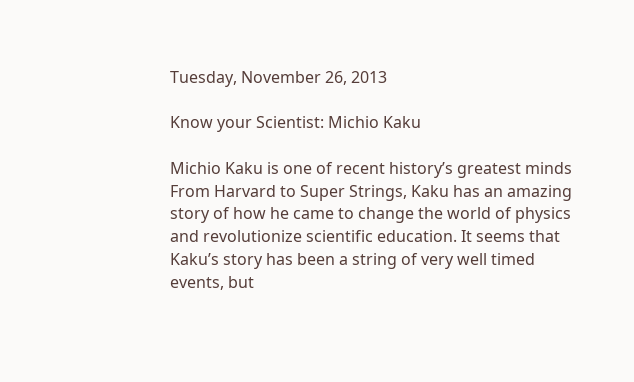Tuesday, November 26, 2013

Know your Scientist: Michio Kaku

Michio Kaku is one of recent history’s greatest minds From Harvard to Super Strings, Kaku has an amazing story of how he came to change the world of physics and revolutionize scientific education. It seems that Kaku’s story has been a string of very well timed events, but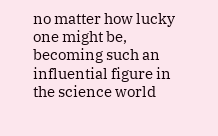no matter how lucky one might be, becoming such an influential figure in the science world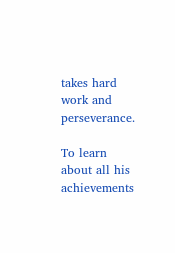takes hard work and perseverance.

To learn about all his achievements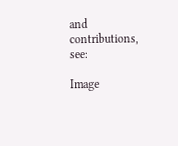and contributions, see:

Image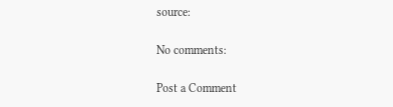source:

No comments:

Post a Comment